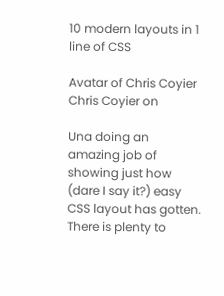10 modern layouts in 1 line of CSS

Avatar of Chris Coyier
Chris Coyier on

Una doing an amazing job of showing just how (dare I say it?) easy CSS layout has gotten. There is plenty to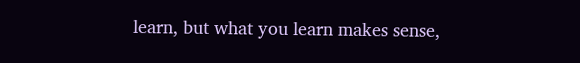learn, but what you learn makes sense,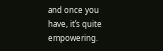and once you have, it’s quite empowering.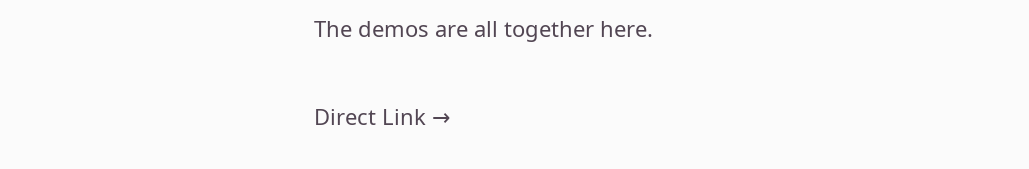The demos are all together here.

Direct Link →